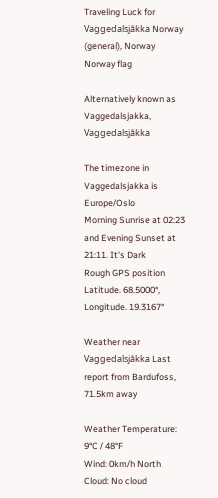Traveling Luck for Vaggedalsjåkka Norway (general), Norway Norway flag

Alternatively known as Vaggedalsjakka, Vaggedalsjåkka

The timezone in Vaggedalsjakka is Europe/Oslo
Morning Sunrise at 02:23 and Evening Sunset at 21:11. It's Dark
Rough GPS position Latitude. 68.5000°, Longitude. 19.3167°

Weather near Vaggedalsjåkka Last report from Bardufoss, 71.5km away

Weather Temperature: 9°C / 48°F
Wind: 0km/h North
Cloud: No cloud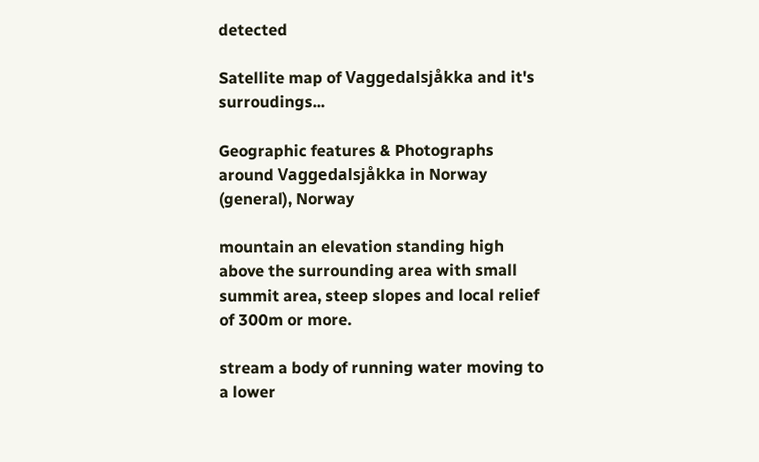detected

Satellite map of Vaggedalsjåkka and it's surroudings...

Geographic features & Photographs around Vaggedalsjåkka in Norway (general), Norway

mountain an elevation standing high above the surrounding area with small summit area, steep slopes and local relief of 300m or more.

stream a body of running water moving to a lower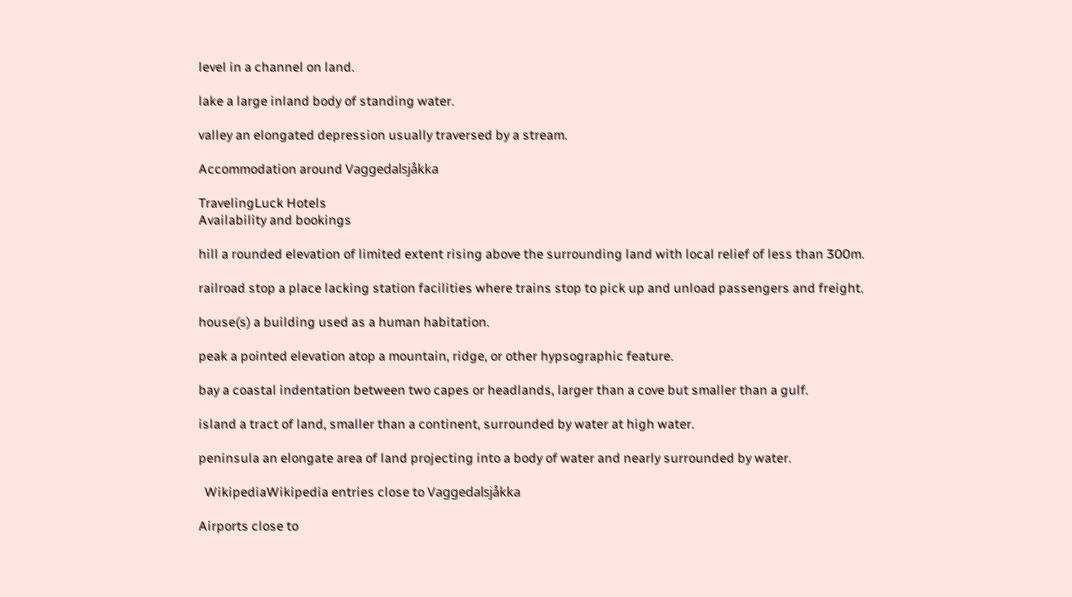level in a channel on land.

lake a large inland body of standing water.

valley an elongated depression usually traversed by a stream.

Accommodation around Vaggedalsjåkka

TravelingLuck Hotels
Availability and bookings

hill a rounded elevation of limited extent rising above the surrounding land with local relief of less than 300m.

railroad stop a place lacking station facilities where trains stop to pick up and unload passengers and freight.

house(s) a building used as a human habitation.

peak a pointed elevation atop a mountain, ridge, or other hypsographic feature.

bay a coastal indentation between two capes or headlands, larger than a cove but smaller than a gulf.

island a tract of land, smaller than a continent, surrounded by water at high water.

peninsula an elongate area of land projecting into a body of water and nearly surrounded by water.

  WikipediaWikipedia entries close to Vaggedalsjåkka

Airports close to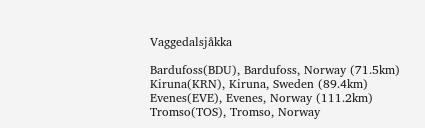Vaggedalsjåkka

Bardufoss(BDU), Bardufoss, Norway (71.5km)
Kiruna(KRN), Kiruna, Sweden (89.4km)
Evenes(EVE), Evenes, Norway (111.2km)
Tromso(TOS), Tromso, Norway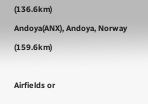(136.6km)
Andoya(ANX), Andoya, Norway (159.6km)

Airfields or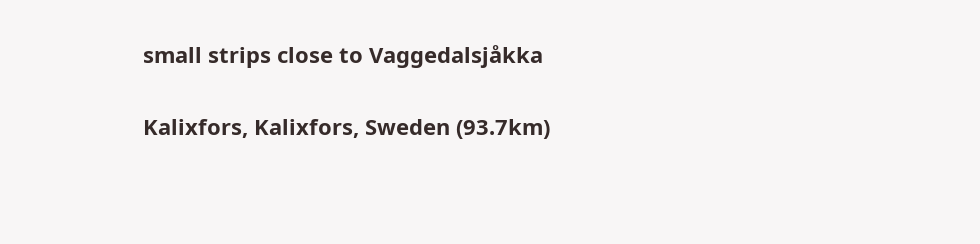small strips close to Vaggedalsjåkka

Kalixfors, Kalixfors, Sweden (93.7km)